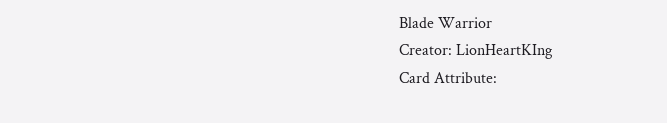Blade Warrior
Creator: LionHeartKIng
Card Attribute: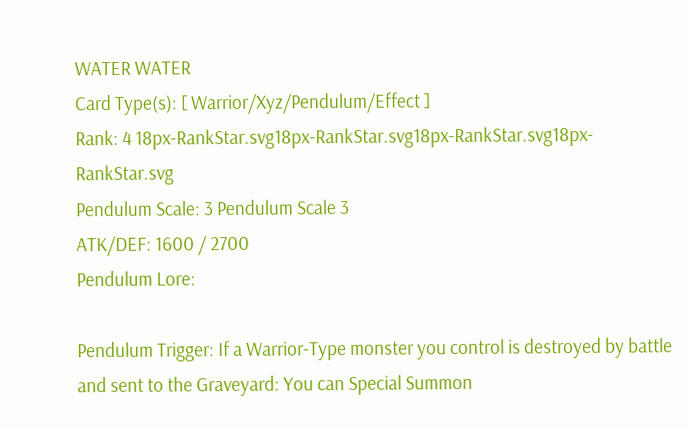WATER WATER
Card Type(s): [ Warrior/Xyz/Pendulum/Effect ]
Rank: 4 18px-RankStar.svg18px-RankStar.svg18px-RankStar.svg18px-RankStar.svg
Pendulum Scale: 3 Pendulum Scale 3
ATK/DEF: 1600 / 2700
Pendulum Lore:

Pendulum Trigger: If a Warrior-Type monster you control is destroyed by battle and sent to the Graveyard: You can Special Summon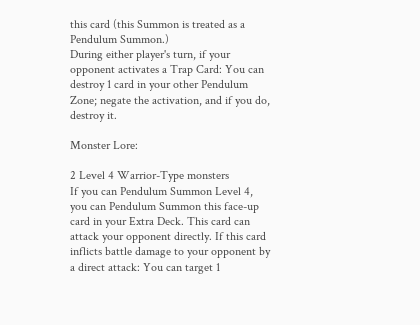this card (this Summon is treated as a Pendulum Summon.)
During either player's turn, if your opponent activates a Trap Card: You can destroy 1 card in your other Pendulum Zone; negate the activation, and if you do, destroy it.

Monster Lore:

2 Level 4 Warrior-Type monsters
If you can Pendulum Summon Level 4, you can Pendulum Summon this face-up card in your Extra Deck. This card can attack your opponent directly. If this card inflicts battle damage to your opponent by a direct attack: You can target 1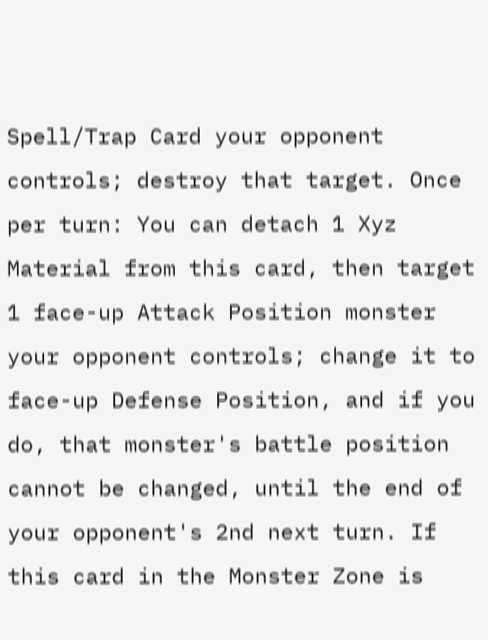Spell/Trap Card your opponent controls; destroy that target. Once per turn: You can detach 1 Xyz Material from this card, then target 1 face-up Attack Position monster your opponent controls; change it to face-up Defense Position, and if you do, that monster's battle position cannot be changed, until the end of your opponent's 2nd next turn. If this card in the Monster Zone is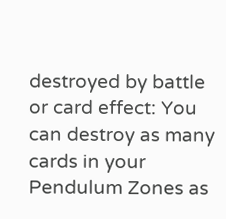destroyed by battle or card effect: You can destroy as many cards in your Pendulum Zones as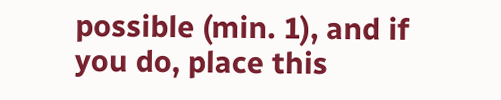possible (min. 1), and if you do, place this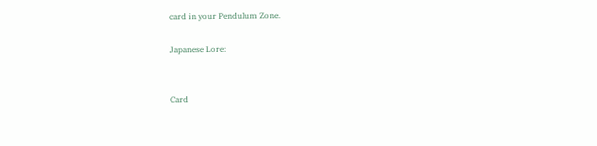card in your Pendulum Zone.

Japanese Lore:


Card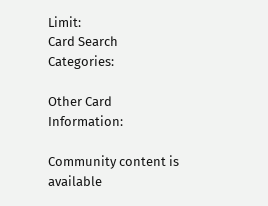Limit:
Card Search Categories:

Other Card Information:

Community content is available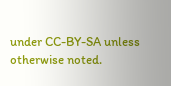under CC-BY-SA unless otherwise noted.